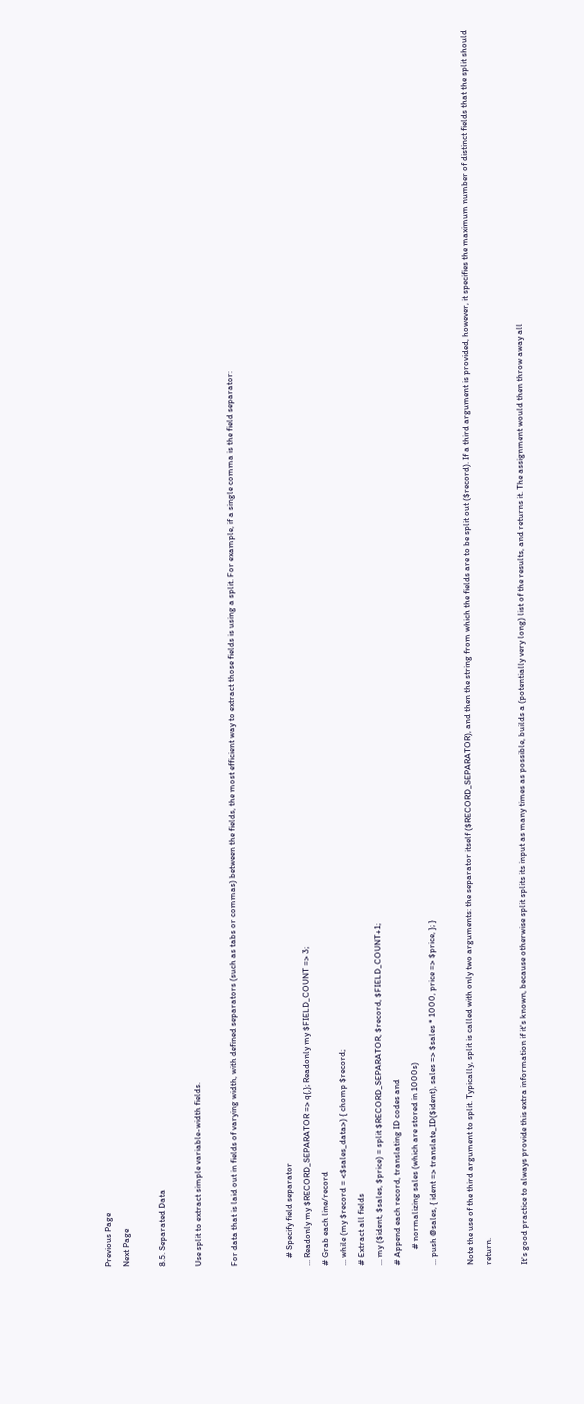Previous Page
Next Page

8.5. Separated Data

Use split to extract simple variable-width fields.

For data that is laid out in fields of varying width, with defined separators (such as tabs or commas) between the fields, the most efficient way to extract those fields is using a split. For example, if a single comma is the field separator:


    # Specify field separator
... Readonly my $RECORD_SEPARATOR => q{,}; Readonly my $FIELD_COUNT => 3;
# Grab each line/record
... while (my $record = <$sales_data>) { chomp $record;
# Extract all fields
... my ($ident, $sales, $price) = split $RECORD_SEPARATOR, $record, $FIELD_COUNT+1;
# Append each record, translating ID codes and
        # normalizing sales (which are stored in 1000s)
... push @sales, { ident => translate_ID($ident), sales => $sales * 1000, price => $price, }; }

Note the use of the third argument to split. Typically, split is called with only two arguments: the separator itself ($RECORD_SEPARATOR), and then the string from which the fields are to be split out ($record). If a third argument is provided, however, it specifies the maximum number of distinct fields that the split should return.

It's good practice to always provide this extra information if it's known, because otherwise split splits its input as many times as possible, builds a (potentially very long) list of the results, and returns it. The assignment would then throw away all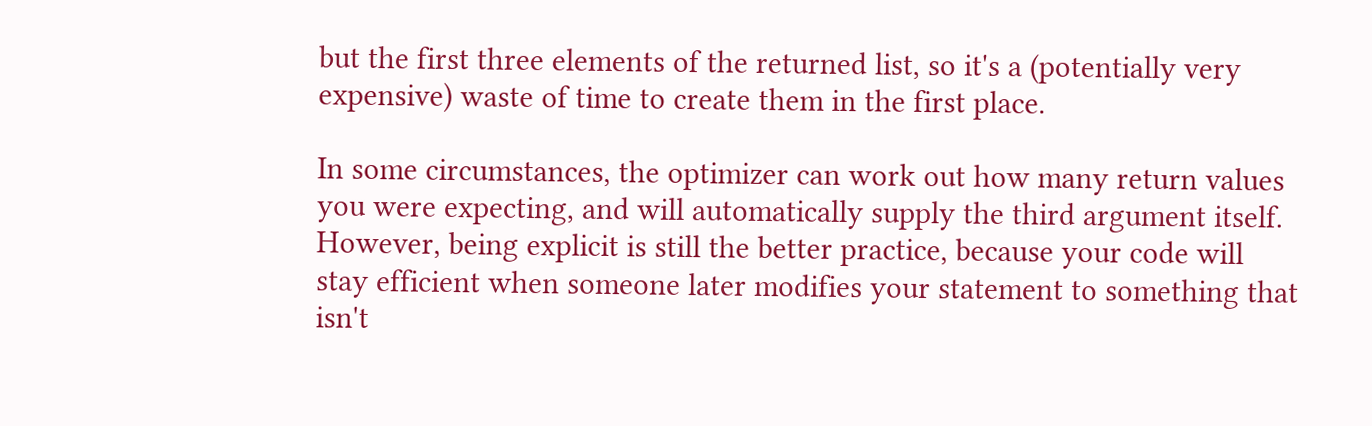but the first three elements of the returned list, so it's a (potentially very expensive) waste of time to create them in the first place.

In some circumstances, the optimizer can work out how many return values you were expecting, and will automatically supply the third argument itself. However, being explicit is still the better practice, because your code will stay efficient when someone later modifies your statement to something that isn't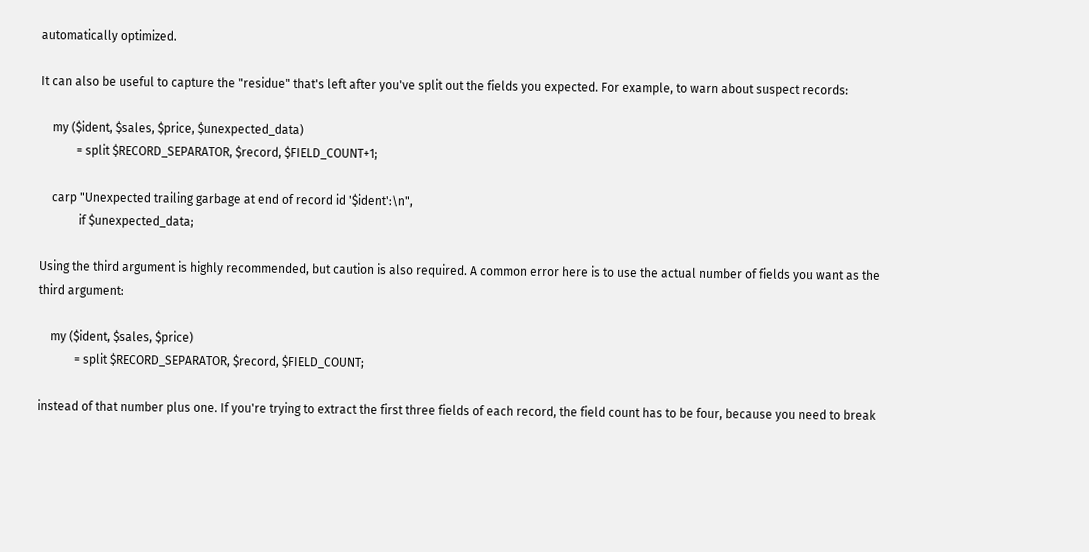automatically optimized.

It can also be useful to capture the "residue" that's left after you've split out the fields you expected. For example, to warn about suspect records:

    my ($ident, $sales, $price, $unexpected_data)
            = split $RECORD_SEPARATOR, $record, $FIELD_COUNT+1;

    carp "Unexpected trailing garbage at end of record id '$ident':\n",
             if $unexpected_data;

Using the third argument is highly recommended, but caution is also required. A common error here is to use the actual number of fields you want as the third argument:

    my ($ident, $sales, $price)
            = split $RECORD_SEPARATOR, $record, $FIELD_COUNT;

instead of that number plus one. If you're trying to extract the first three fields of each record, the field count has to be four, because you need to break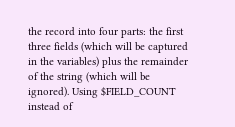the record into four parts: the first three fields (which will be captured in the variables) plus the remainder of the string (which will be ignored). Using $FIELD_COUNT instead of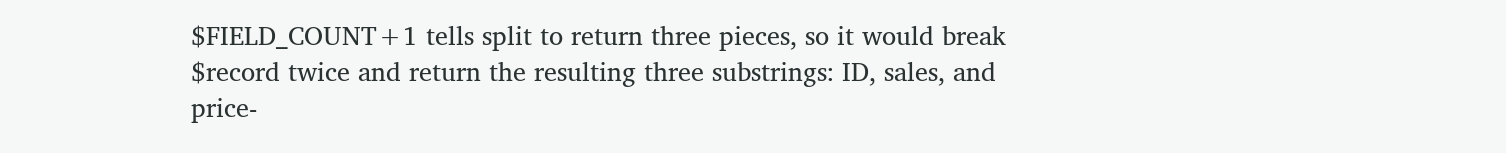$FIELD_COUNT+1 tells split to return three pieces, so it would break $record twice and return the resulting three substrings: ID, sales, and price-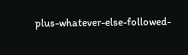plus-whatever-else-followed-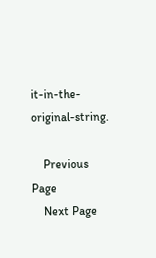it-in-the-original-string.

    Previous Page
    Next Page